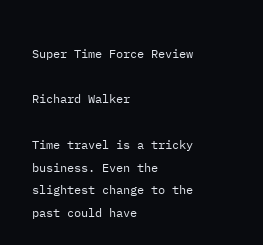Super Time Force Review

Richard Walker

Time travel is a tricky business. Even the slightest change to the past could have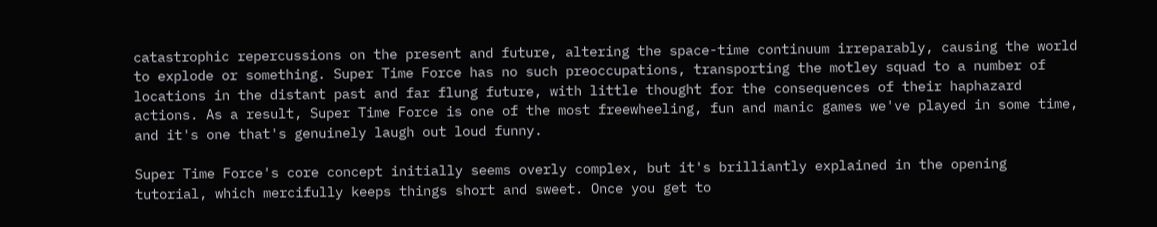catastrophic repercussions on the present and future, altering the space-time continuum irreparably, causing the world to explode or something. Super Time Force has no such preoccupations, transporting the motley squad to a number of locations in the distant past and far flung future, with little thought for the consequences of their haphazard actions. As a result, Super Time Force is one of the most freewheeling, fun and manic games we've played in some time, and it's one that's genuinely laugh out loud funny.

Super Time Force's core concept initially seems overly complex, but it's brilliantly explained in the opening tutorial, which mercifully keeps things short and sweet. Once you get to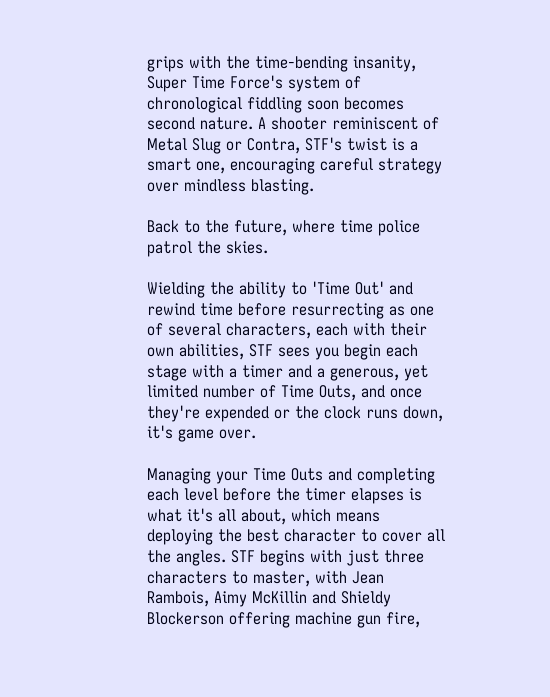grips with the time-bending insanity, Super Time Force's system of chronological fiddling soon becomes second nature. A shooter reminiscent of Metal Slug or Contra, STF's twist is a smart one, encouraging careful strategy over mindless blasting.

Back to the future, where time police patrol the skies.

Wielding the ability to 'Time Out' and rewind time before resurrecting as one of several characters, each with their own abilities, STF sees you begin each stage with a timer and a generous, yet limited number of Time Outs, and once they're expended or the clock runs down, it's game over.

Managing your Time Outs and completing each level before the timer elapses is what it's all about, which means deploying the best character to cover all the angles. STF begins with just three characters to master, with Jean Rambois, Aimy McKillin and Shieldy Blockerson offering machine gun fire,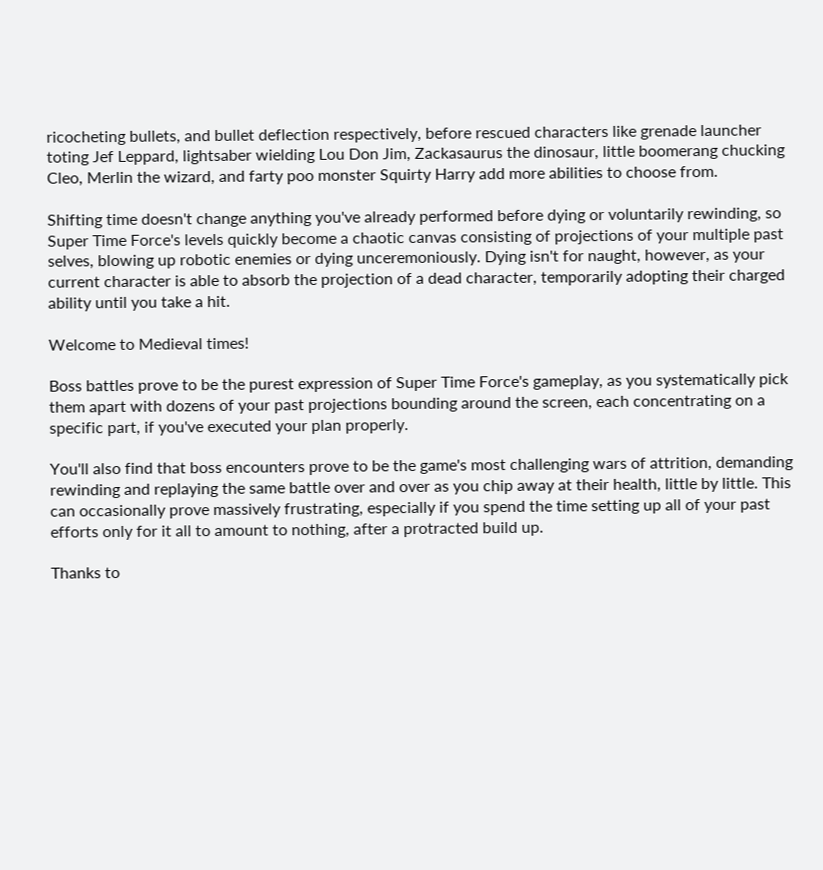ricocheting bullets, and bullet deflection respectively, before rescued characters like grenade launcher toting Jef Leppard, lightsaber wielding Lou Don Jim, Zackasaurus the dinosaur, little boomerang chucking Cleo, Merlin the wizard, and farty poo monster Squirty Harry add more abilities to choose from.

Shifting time doesn't change anything you've already performed before dying or voluntarily rewinding, so Super Time Force's levels quickly become a chaotic canvas consisting of projections of your multiple past selves, blowing up robotic enemies or dying unceremoniously. Dying isn't for naught, however, as your current character is able to absorb the projection of a dead character, temporarily adopting their charged ability until you take a hit.

Welcome to Medieval times!

Boss battles prove to be the purest expression of Super Time Force's gameplay, as you systematically pick them apart with dozens of your past projections bounding around the screen, each concentrating on a specific part, if you've executed your plan properly.

You'll also find that boss encounters prove to be the game's most challenging wars of attrition, demanding rewinding and replaying the same battle over and over as you chip away at their health, little by little. This can occasionally prove massively frustrating, especially if you spend the time setting up all of your past efforts only for it all to amount to nothing, after a protracted build up.

Thanks to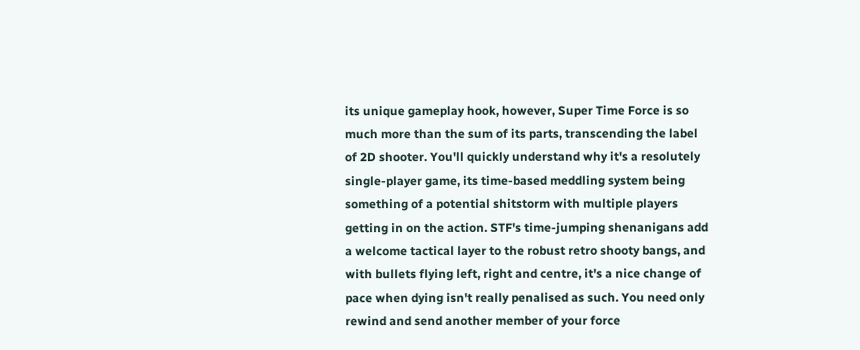its unique gameplay hook, however, Super Time Force is so much more than the sum of its parts, transcending the label of 2D shooter. You'll quickly understand why it's a resolutely single-player game, its time-based meddling system being something of a potential shitstorm with multiple players getting in on the action. STF's time-jumping shenanigans add a welcome tactical layer to the robust retro shooty bangs, and with bullets flying left, right and centre, it's a nice change of pace when dying isn't really penalised as such. You need only rewind and send another member of your force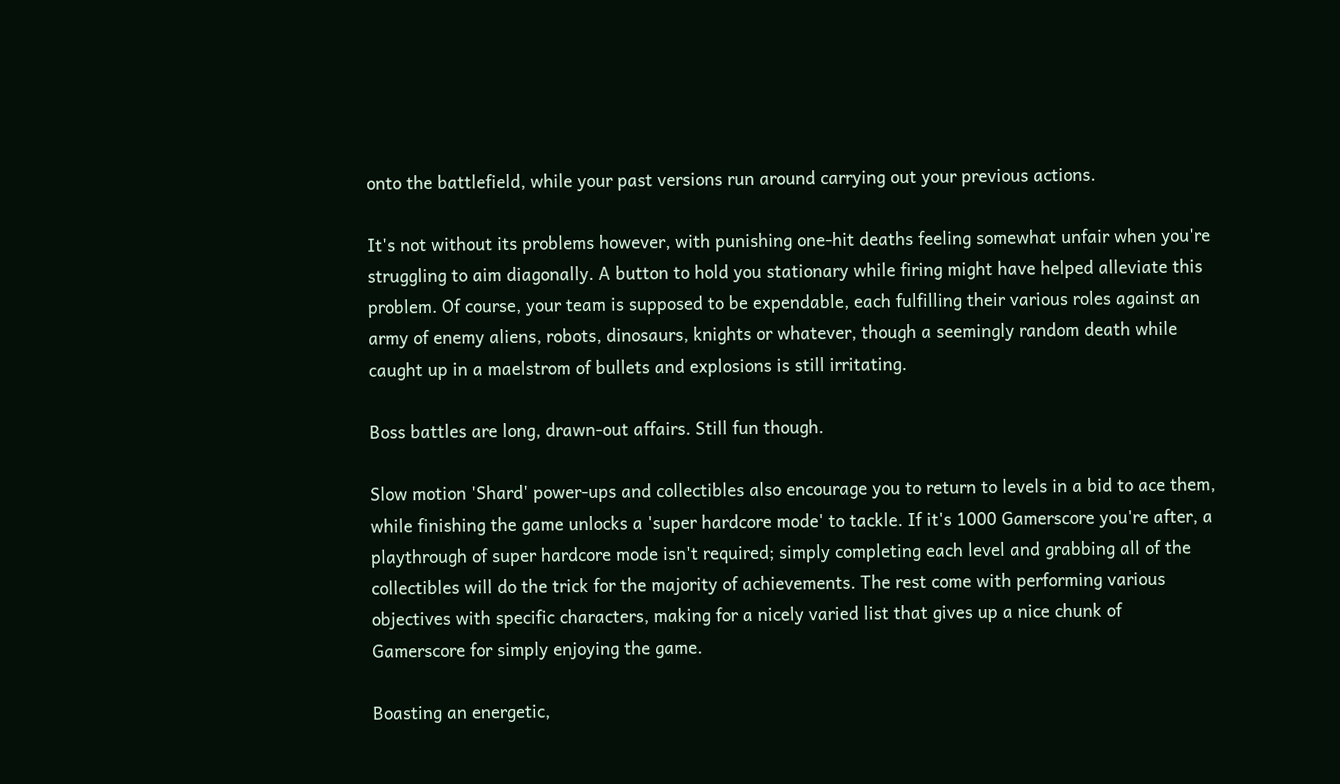onto the battlefield, while your past versions run around carrying out your previous actions.

It's not without its problems however, with punishing one-hit deaths feeling somewhat unfair when you're struggling to aim diagonally. A button to hold you stationary while firing might have helped alleviate this problem. Of course, your team is supposed to be expendable, each fulfilling their various roles against an army of enemy aliens, robots, dinosaurs, knights or whatever, though a seemingly random death while caught up in a maelstrom of bullets and explosions is still irritating.

Boss battles are long, drawn-out affairs. Still fun though.

Slow motion 'Shard' power-ups and collectibles also encourage you to return to levels in a bid to ace them, while finishing the game unlocks a 'super hardcore mode' to tackle. If it's 1000 Gamerscore you're after, a playthrough of super hardcore mode isn't required; simply completing each level and grabbing all of the collectibles will do the trick for the majority of achievements. The rest come with performing various objectives with specific characters, making for a nicely varied list that gives up a nice chunk of Gamerscore for simply enjoying the game.

Boasting an energetic,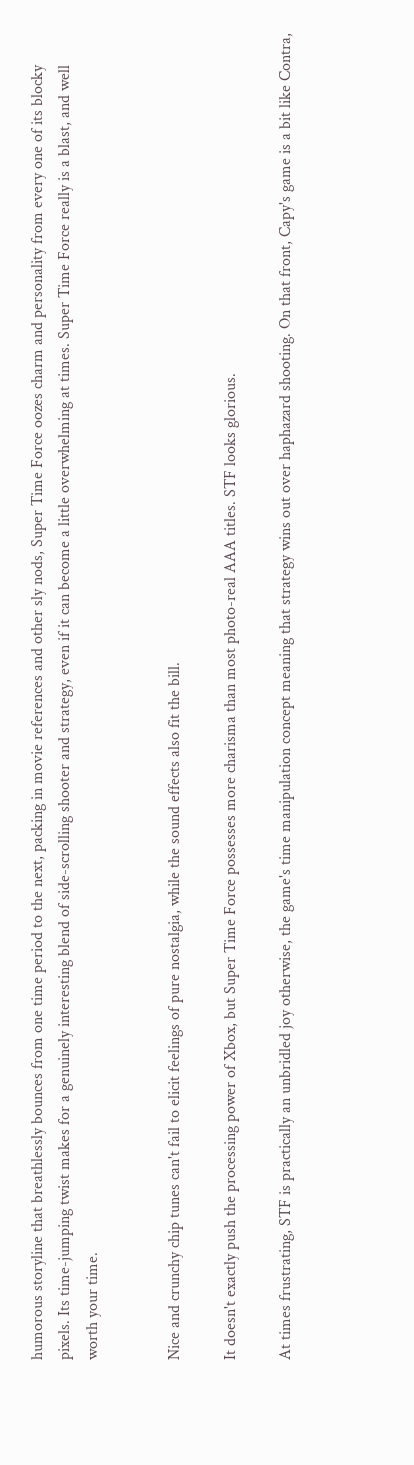humorous storyline that breathlessly bounces from one time period to the next, packing in movie references and other sly nods, Super Time Force oozes charm and personality from every one of its blocky pixels. Its time-jumping twist makes for a genuinely interesting blend of side-scrolling shooter and strategy, even if it can become a little overwhelming at times. Super Time Force really is a blast, and well worth your time.


Nice and crunchy chip tunes can't fail to elicit feelings of pure nostalgia, while the sound effects also fit the bill.

It doesn't exactly push the processing power of Xbox, but Super Time Force possesses more charisma than most photo-real AAA titles. STF looks glorious.

At times frustrating, STF is practically an unbridled joy otherwise, the game's time manipulation concept meaning that strategy wins out over haphazard shooting. On that front, Capy's game is a bit like Contra,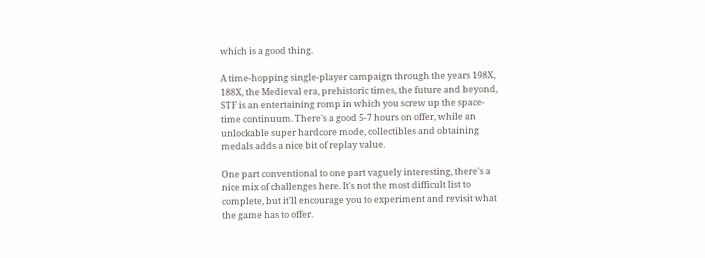which is a good thing.

A time-hopping single-player campaign through the years 198X, 188X, the Medieval era, prehistoric times, the future and beyond, STF is an entertaining romp in which you screw up the space-time continuum. There's a good 5-7 hours on offer, while an unlockable super hardcore mode, collectibles and obtaining medals adds a nice bit of replay value.

One part conventional to one part vaguely interesting, there's a nice mix of challenges here. It's not the most difficult list to complete, but it'll encourage you to experiment and revisit what the game has to offer.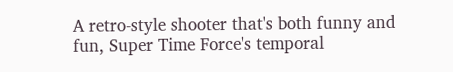A retro-style shooter that's both funny and fun, Super Time Force's temporal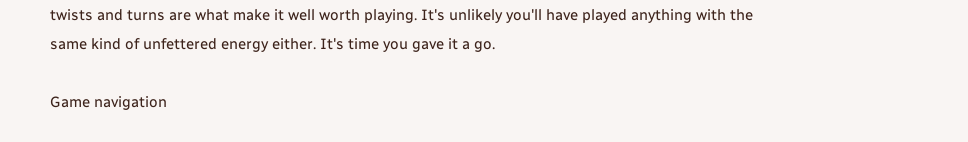twists and turns are what make it well worth playing. It's unlikely you'll have played anything with the same kind of unfettered energy either. It's time you gave it a go.

Game navigation